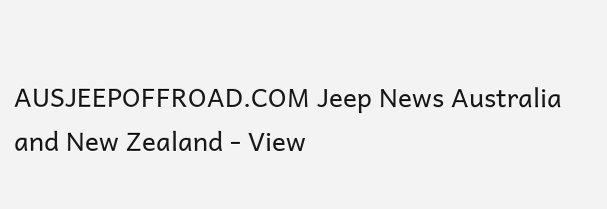AUSJEEPOFFROAD.COM Jeep News Australia and New Zealand - View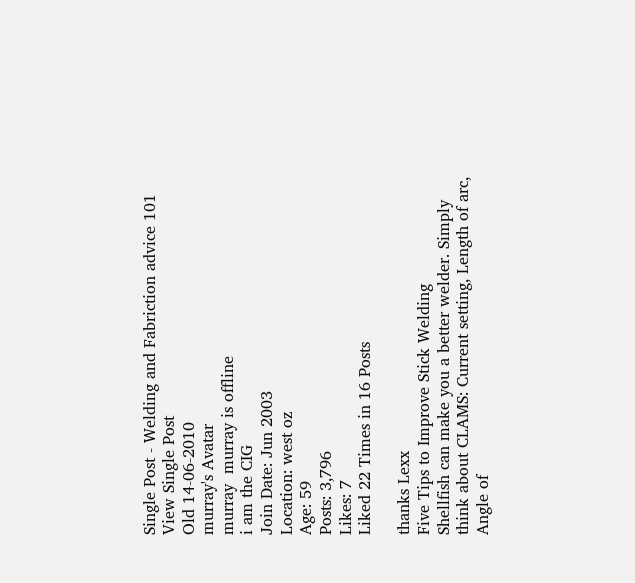Single Post - Welding and Fabriction advice 101
View Single Post
Old 14-06-2010
murray's Avatar
murray  murray is offline
i am the CIG
Join Date: Jun 2003
Location: west oz
Age: 59
Posts: 3,796
Likes: 7
Liked 22 Times in 16 Posts

thanks Lexx
Five Tips to Improve Stick Welding
Shellfish can make you a better welder. Simply think about CLAMS: Current setting, Length of arc, Angle of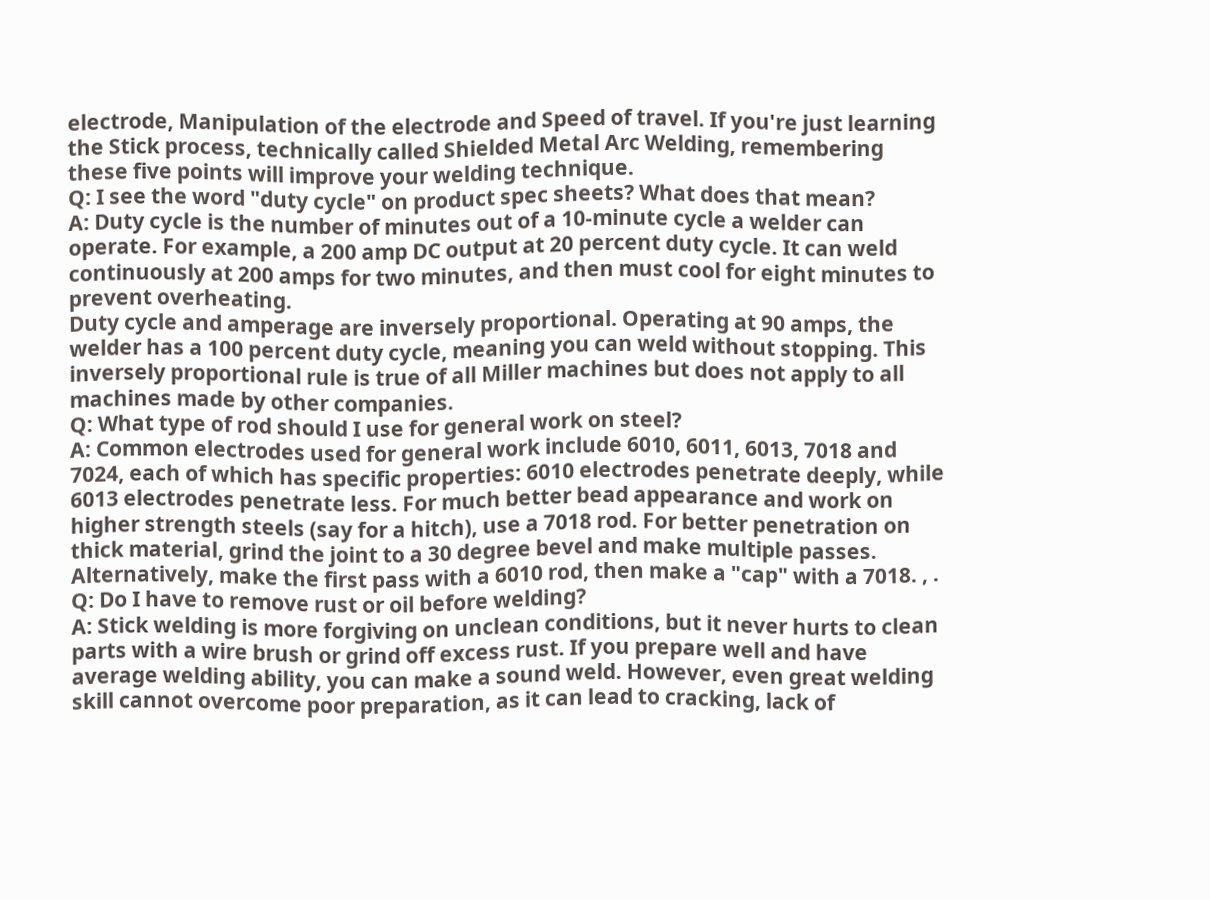electrode, Manipulation of the electrode and Speed of travel. If you're just learning the Stick process, technically called Shielded Metal Arc Welding, remembering these five points will improve your welding technique.
Q: I see the word "duty cycle" on product spec sheets? What does that mean?
A: Duty cycle is the number of minutes out of a 10-minute cycle a welder can operate. For example, a 200 amp DC output at 20 percent duty cycle. It can weld continuously at 200 amps for two minutes, and then must cool for eight minutes to prevent overheating.
Duty cycle and amperage are inversely proportional. Operating at 90 amps, the welder has a 100 percent duty cycle, meaning you can weld without stopping. This inversely proportional rule is true of all Miller machines but does not apply to all machines made by other companies.
Q: What type of rod should I use for general work on steel?
A: Common electrodes used for general work include 6010, 6011, 6013, 7018 and 7024, each of which has specific properties: 6010 electrodes penetrate deeply, while 6013 electrodes penetrate less. For much better bead appearance and work on higher strength steels (say for a hitch), use a 7018 rod. For better penetration on thick material, grind the joint to a 30 degree bevel and make multiple passes. Alternatively, make the first pass with a 6010 rod, then make a "cap" with a 7018. , .
Q: Do I have to remove rust or oil before welding?
A: Stick welding is more forgiving on unclean conditions, but it never hurts to clean parts with a wire brush or grind off excess rust. If you prepare well and have average welding ability, you can make a sound weld. However, even great welding skill cannot overcome poor preparation, as it can lead to cracking, lack of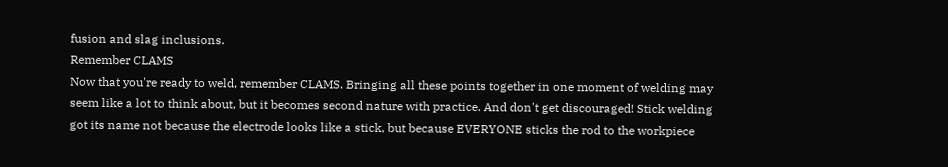fusion and slag inclusions.
Remember CLAMS
Now that you're ready to weld, remember CLAMS. Bringing all these points together in one moment of welding may seem like a lot to think about, but it becomes second nature with practice. And don't get discouraged! Stick welding got its name not because the electrode looks like a stick, but because EVERYONE sticks the rod to the workpiece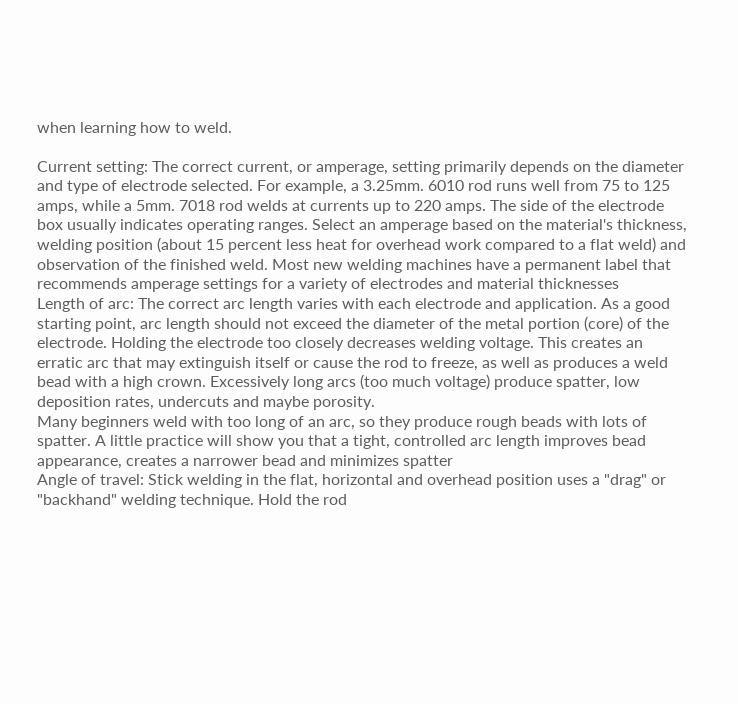when learning how to weld.

Current setting: The correct current, or amperage, setting primarily depends on the diameter and type of electrode selected. For example, a 3.25mm. 6010 rod runs well from 75 to 125 amps, while a 5mm. 7018 rod welds at currents up to 220 amps. The side of the electrode box usually indicates operating ranges. Select an amperage based on the material's thickness, welding position (about 15 percent less heat for overhead work compared to a flat weld) and observation of the finished weld. Most new welding machines have a permanent label that recommends amperage settings for a variety of electrodes and material thicknesses
Length of arc: The correct arc length varies with each electrode and application. As a good starting point, arc length should not exceed the diameter of the metal portion (core) of the electrode. Holding the electrode too closely decreases welding voltage. This creates an erratic arc that may extinguish itself or cause the rod to freeze, as well as produces a weld bead with a high crown. Excessively long arcs (too much voltage) produce spatter, low deposition rates, undercuts and maybe porosity.
Many beginners weld with too long of an arc, so they produce rough beads with lots of spatter. A little practice will show you that a tight, controlled arc length improves bead appearance, creates a narrower bead and minimizes spatter
Angle of travel: Stick welding in the flat, horizontal and overhead position uses a "drag" or "backhand" welding technique. Hold the rod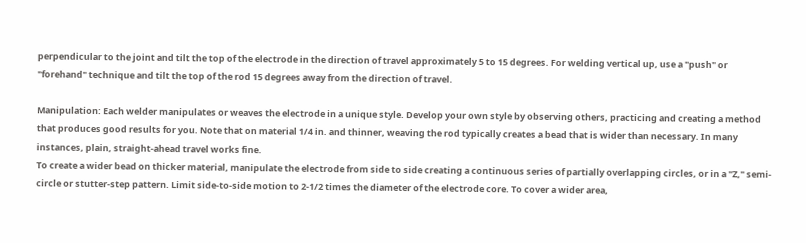perpendicular to the joint and tilt the top of the electrode in the direction of travel approximately 5 to 15 degrees. For welding vertical up, use a "push" or "forehand" technique and tilt the top of the rod 15 degrees away from the direction of travel.

Manipulation: Each welder manipulates or weaves the electrode in a unique style. Develop your own style by observing others, practicing and creating a method that produces good results for you. Note that on material 1/4 in. and thinner, weaving the rod typically creates a bead that is wider than necessary. In many instances, plain, straight-ahead travel works fine.
To create a wider bead on thicker material, manipulate the electrode from side to side creating a continuous series of partially overlapping circles, or in a "Z," semi-circle or stutter-step pattern. Limit side-to-side motion to 2-1/2 times the diameter of the electrode core. To cover a wider area,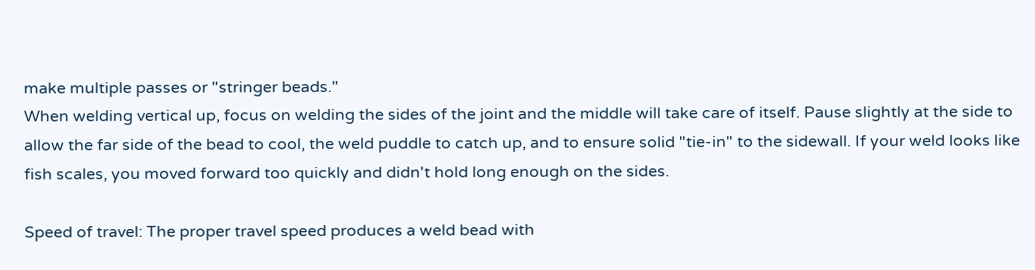make multiple passes or "stringer beads."
When welding vertical up, focus on welding the sides of the joint and the middle will take care of itself. Pause slightly at the side to allow the far side of the bead to cool, the weld puddle to catch up, and to ensure solid "tie-in" to the sidewall. If your weld looks like fish scales, you moved forward too quickly and didn't hold long enough on the sides.

Speed of travel: The proper travel speed produces a weld bead with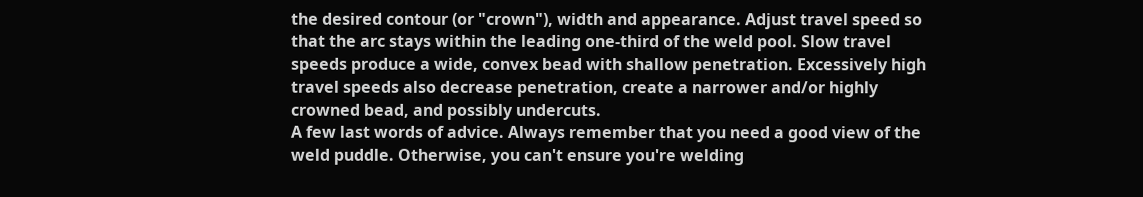the desired contour (or "crown"), width and appearance. Adjust travel speed so that the arc stays within the leading one-third of the weld pool. Slow travel speeds produce a wide, convex bead with shallow penetration. Excessively high travel speeds also decrease penetration, create a narrower and/or highly crowned bead, and possibly undercuts.
A few last words of advice. Always remember that you need a good view of the weld puddle. Otherwise, you can't ensure you're welding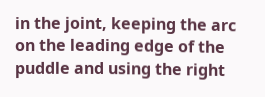in the joint, keeping the arc on the leading edge of the puddle and using the right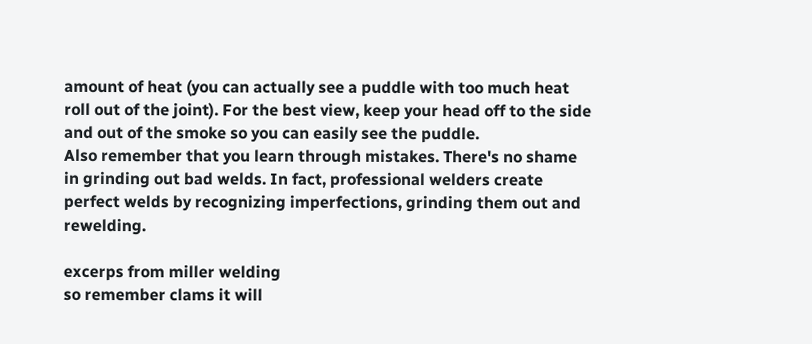amount of heat (you can actually see a puddle with too much heat roll out of the joint). For the best view, keep your head off to the side and out of the smoke so you can easily see the puddle.
Also remember that you learn through mistakes. There's no shame in grinding out bad welds. In fact, professional welders create perfect welds by recognizing imperfections, grinding them out and rewelding.

excerps from miller welding
so remember clams it will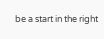be a start in the right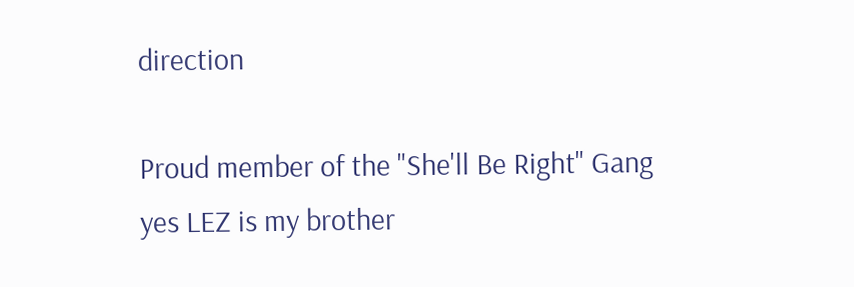direction

Proud member of the "She'll Be Right" Gang
yes LEZ is my brother